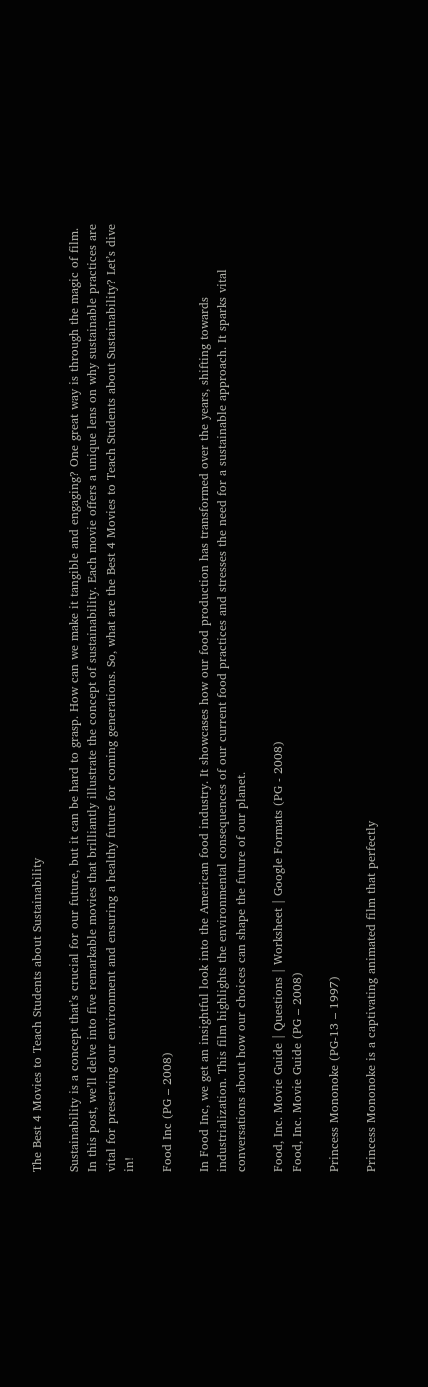The Best 4 Movies to Teach Students about Sustainability

Sustainability is a concept that’s crucial for our future, but it can be hard to grasp. How can we make it tangible and engaging? One great way is through the magic of film. In this post, we’ll delve into five remarkable movies that brilliantly illustrate the concept of sustainability. Each movie offers a unique lens on why sustainable practices are vital for preserving our environment and ensuring a healthy future for coming generations. So, what are the Best 4 Movies to Teach Students about Sustainability? Let’s dive in!

Food Inc (PG – 2008)

In Food Inc, we get an insightful look into the American food industry. It showcases how our food production has transformed over the years, shifting towards industrialization. This film highlights the environmental consequences of our current food practices and stresses the need for a sustainable approach. It sparks vital conversations about how our choices can shape the future of our planet.

Food, Inc. Movie Guide | Questions | Worksheet | Google Formats (PG - 2008)
Food, Inc. Movie Guide (PG – 2008)

Princess Mononoke (PG-13 – 1997)

Princess Mononoke is a captivating animated film that perfectly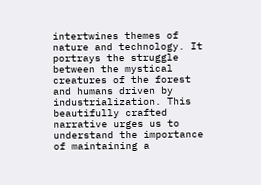intertwines themes of nature and technology. It portrays the struggle between the mystical creatures of the forest and humans driven by industrialization. This beautifully crafted narrative urges us to understand the importance of maintaining a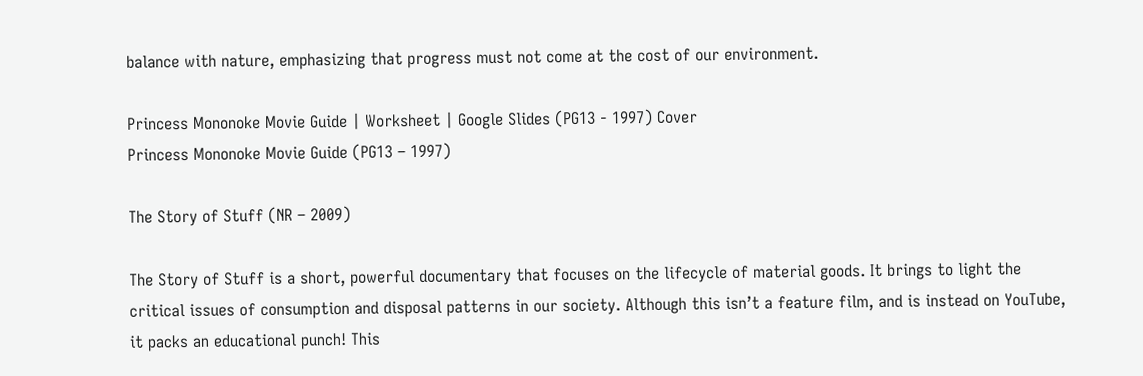balance with nature, emphasizing that progress must not come at the cost of our environment.

Princess Mononoke Movie Guide | Worksheet | Google Slides (PG13 - 1997) Cover
Princess Mononoke Movie Guide (PG13 – 1997)

The Story of Stuff (NR – 2009)

The Story of Stuff is a short, powerful documentary that focuses on the lifecycle of material goods. It brings to light the critical issues of consumption and disposal patterns in our society. Although this isn’t a feature film, and is instead on YouTube, it packs an educational punch! This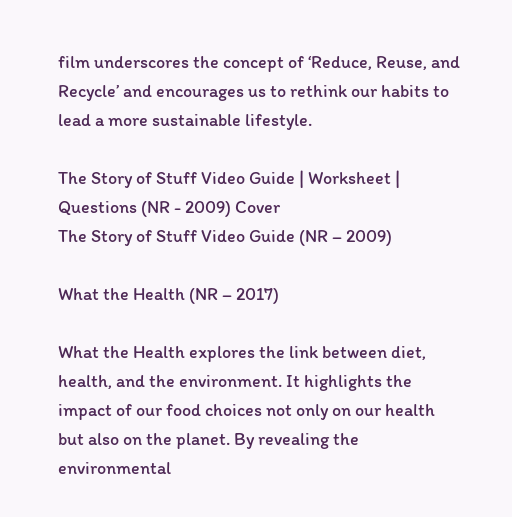film underscores the concept of ‘Reduce, Reuse, and Recycle’ and encourages us to rethink our habits to lead a more sustainable lifestyle.

The Story of Stuff Video Guide | Worksheet | Questions (NR - 2009) Cover
The Story of Stuff Video Guide (NR – 2009)

What the Health (NR – 2017)

What the Health explores the link between diet, health, and the environment. It highlights the impact of our food choices not only on our health but also on the planet. By revealing the environmental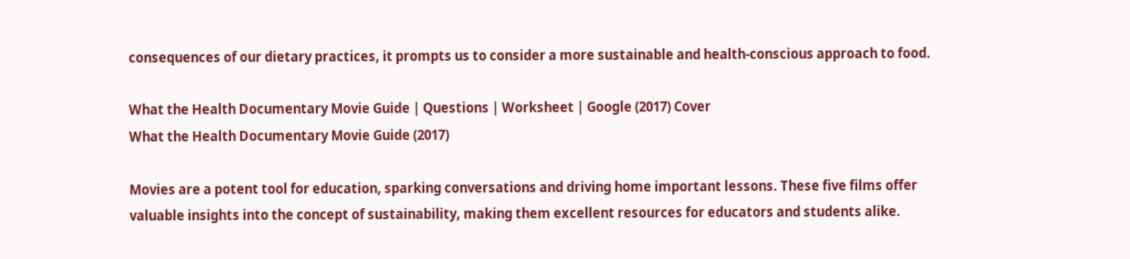consequences of our dietary practices, it prompts us to consider a more sustainable and health-conscious approach to food.

What the Health Documentary Movie Guide | Questions | Worksheet | Google (2017) Cover
What the Health Documentary Movie Guide (2017)

Movies are a potent tool for education, sparking conversations and driving home important lessons. These five films offer valuable insights into the concept of sustainability, making them excellent resources for educators and students alike.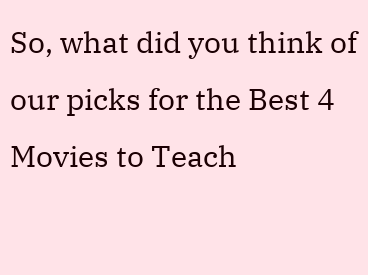So, what did you think of our picks for the Best 4 Movies to Teach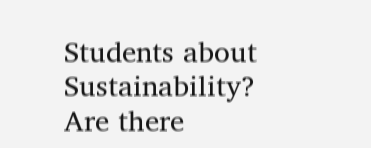Students about Sustainability? Are there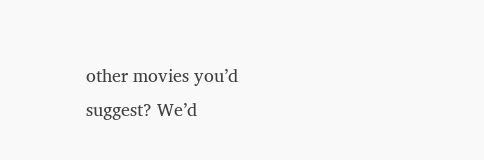other movies you’d suggest? We’d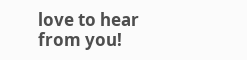love to hear from you!